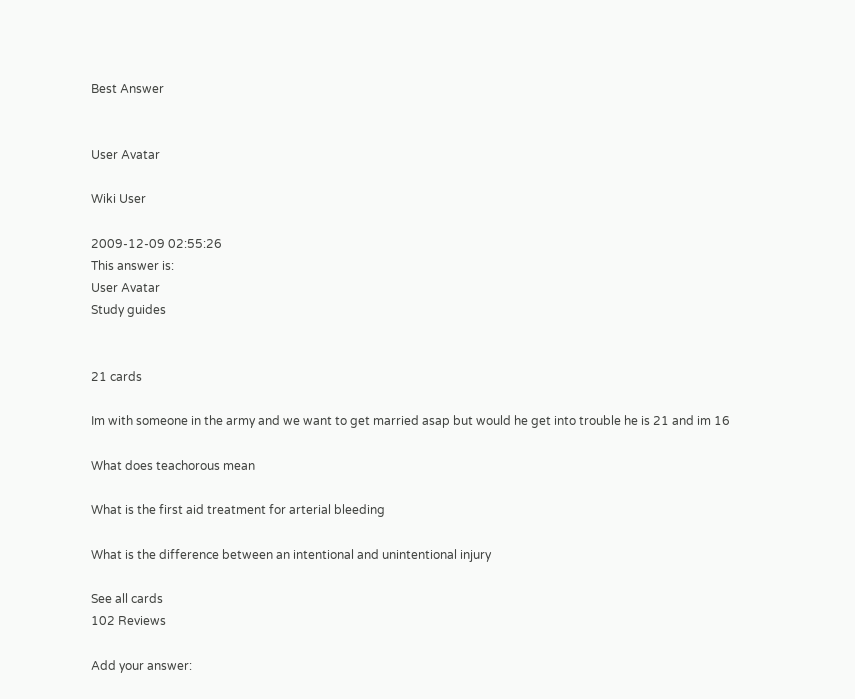Best Answer


User Avatar

Wiki User

2009-12-09 02:55:26
This answer is:
User Avatar
Study guides


21 cards

Im with someone in the army and we want to get married asap but would he get into trouble he is 21 and im 16

What does teachorous mean

What is the first aid treatment for arterial bleeding

What is the difference between an intentional and unintentional injury

See all cards
102 Reviews

Add your answer: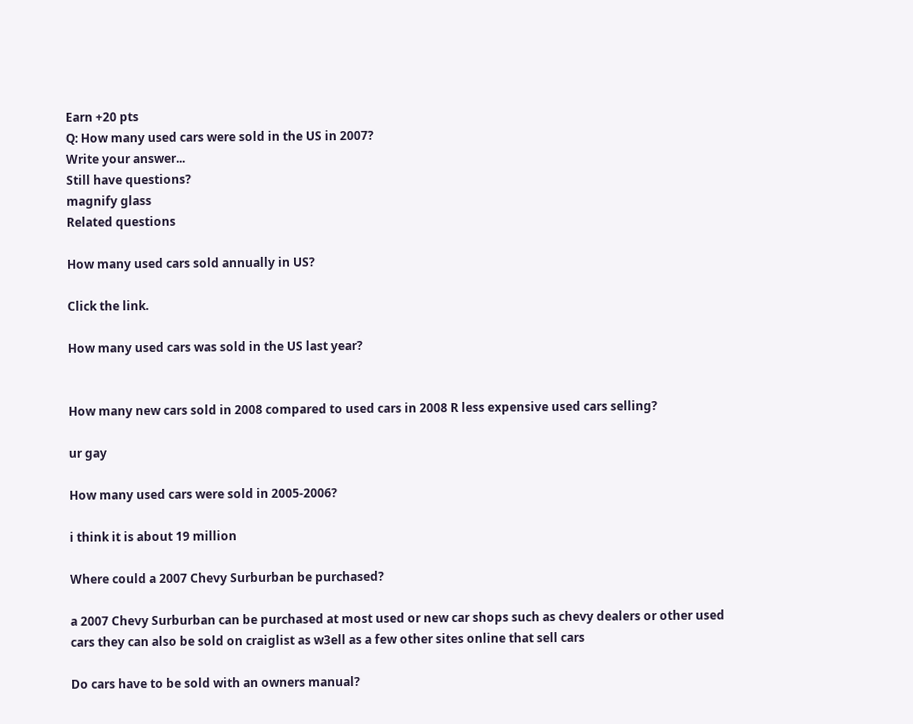Earn +20 pts
Q: How many used cars were sold in the US in 2007?
Write your answer...
Still have questions?
magnify glass
Related questions

How many used cars sold annually in US?

Click the link.

How many used cars was sold in the US last year?


How many new cars sold in 2008 compared to used cars in 2008 R less expensive used cars selling?

ur gay

How many used cars were sold in 2005-2006?

i think it is about 19 million

Where could a 2007 Chevy Surburban be purchased?

a 2007 Chevy Surburban can be purchased at most used or new car shops such as chevy dealers or other used cars they can also be sold on craiglist as w3ell as a few other sites online that sell cars

Do cars have to be sold with an owners manual?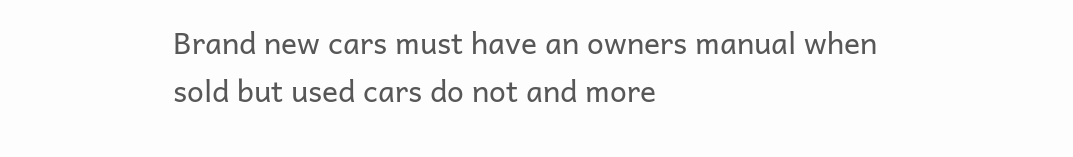Brand new cars must have an owners manual when sold but used cars do not and more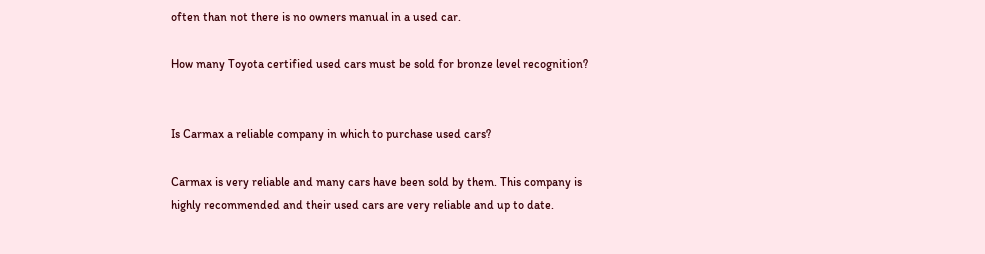often than not there is no owners manual in a used car.

How many Toyota certified used cars must be sold for bronze level recognition?


Is Carmax a reliable company in which to purchase used cars?

Carmax is very reliable and many cars have been sold by them. This company is highly recommended and their used cars are very reliable and up to date.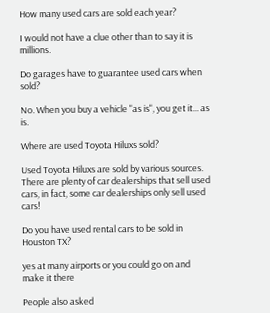How many used cars are sold each year?

I would not have a clue other than to say it is millions.

Do garages have to guarantee used cars when sold?

No. When you buy a vehicle "as is", you get it... as is.

Where are used Toyota Hiluxs sold?

Used Toyota Hiluxs are sold by various sources. There are plenty of car dealerships that sell used cars, in fact, some car dealerships only sell used cars!

Do you have used rental cars to be sold in Houston TX?

yes at many airports or you could go on and make it there

People also asked